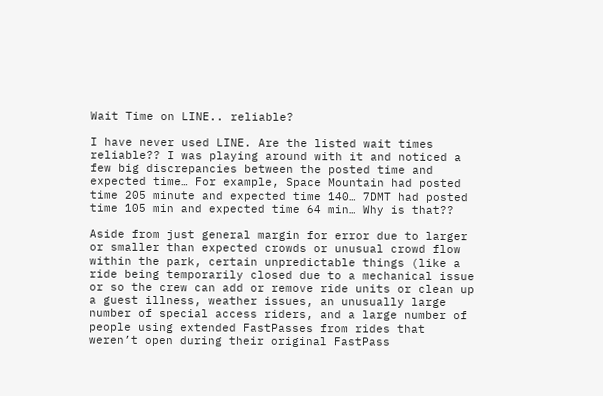Wait Time on LINE.. reliable?

I have never used LINE. Are the listed wait times reliable?? I was playing around with it and noticed a few big discrepancies between the posted time and expected time… For example, Space Mountain had posted time 205 minute and expected time 140… 7DMT had posted time 105 min and expected time 64 min… Why is that??

Aside from just general margin for error due to larger or smaller than expected crowds or unusual crowd flow within the park, certain unpredictable things (like a ride being temporarily closed due to a mechanical issue or so the crew can add or remove ride units or clean up a guest illness, weather issues, an unusually large number of special access riders, and a large number of people using extended FastPasses from rides that weren’t open during their original FastPass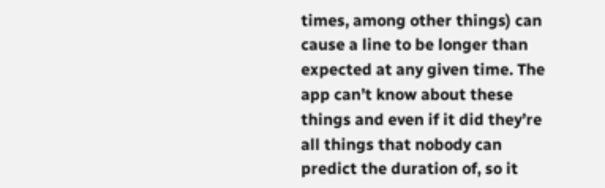times, among other things) can cause a line to be longer than expected at any given time. The app can’t know about these things and even if it did they’re all things that nobody can predict the duration of, so it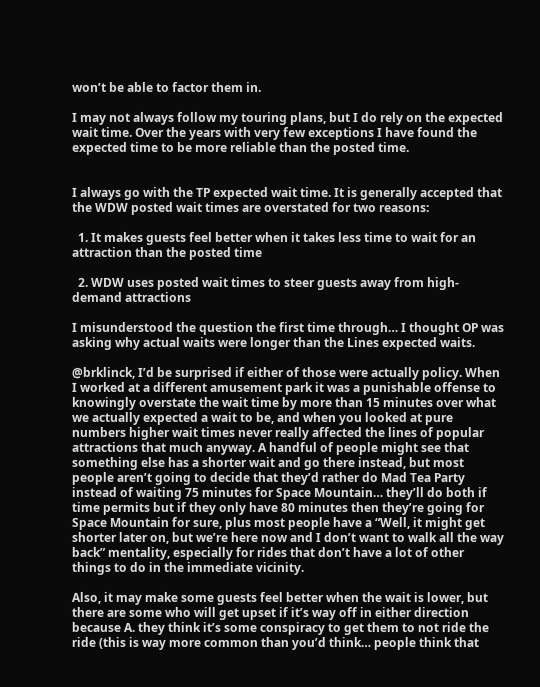won’t be able to factor them in.

I may not always follow my touring plans, but I do rely on the expected wait time. Over the years with very few exceptions I have found the expected time to be more reliable than the posted time.


I always go with the TP expected wait time. It is generally accepted that the WDW posted wait times are overstated for two reasons:

  1. It makes guests feel better when it takes less time to wait for an attraction than the posted time

  2. WDW uses posted wait times to steer guests away from high-demand attractions

I misunderstood the question the first time through… I thought OP was asking why actual waits were longer than the Lines expected waits.

@brklinck, I’d be surprised if either of those were actually policy. When I worked at a different amusement park it was a punishable offense to knowingly overstate the wait time by more than 15 minutes over what we actually expected a wait to be, and when you looked at pure numbers higher wait times never really affected the lines of popular attractions that much anyway. A handful of people might see that something else has a shorter wait and go there instead, but most people aren’t going to decide that they’d rather do Mad Tea Party instead of waiting 75 minutes for Space Mountain… they’ll do both if time permits but if they only have 80 minutes then they’re going for Space Mountain for sure, plus most people have a “Well, it might get shorter later on, but we’re here now and I don’t want to walk all the way back” mentality, especially for rides that don’t have a lot of other things to do in the immediate vicinity.

Also, it may make some guests feel better when the wait is lower, but there are some who will get upset if it’s way off in either direction because A. they think it’s some conspiracy to get them to not ride the ride (this is way more common than you’d think… people think that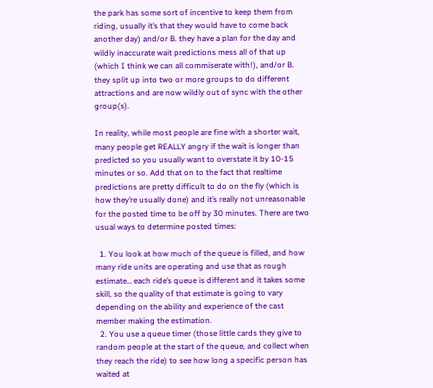the park has some sort of incentive to keep them from riding, usually it’s that they would have to come back another day) and/or B. they have a plan for the day and wildly inaccurate wait predictions mess all of that up (which I think we can all commiserate with!), and/or B. they split up into two or more groups to do different attractions and are now wildly out of sync with the other group(s).

In reality, while most people are fine with a shorter wait, many people get REALLY angry if the wait is longer than predicted so you usually want to overstate it by 10-15 minutes or so. Add that on to the fact that realtime predictions are pretty difficult to do on the fly (which is how they’re usually done) and it’s really not unreasonable for the posted time to be off by 30 minutes. There are two usual ways to determine posted times:

  1. You look at how much of the queue is filled, and how many ride units are operating and use that as rough estimate… each ride’s queue is different and it takes some skill, so the quality of that estimate is going to vary depending on the ability and experience of the cast member making the estimation.
  2. You use a queue timer (those little cards they give to random people at the start of the queue, and collect when they reach the ride) to see how long a specific person has waited at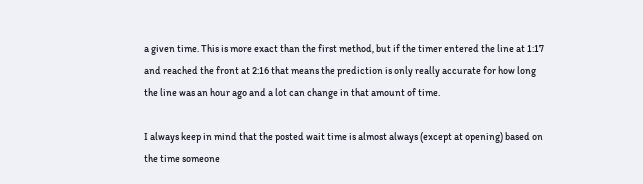a given time. This is more exact than the first method, but if the timer entered the line at 1:17 and reached the front at 2:16 that means the prediction is only really accurate for how long the line was an hour ago and a lot can change in that amount of time.

I always keep in mind that the posted wait time is almost always (except at opening) based on the time someone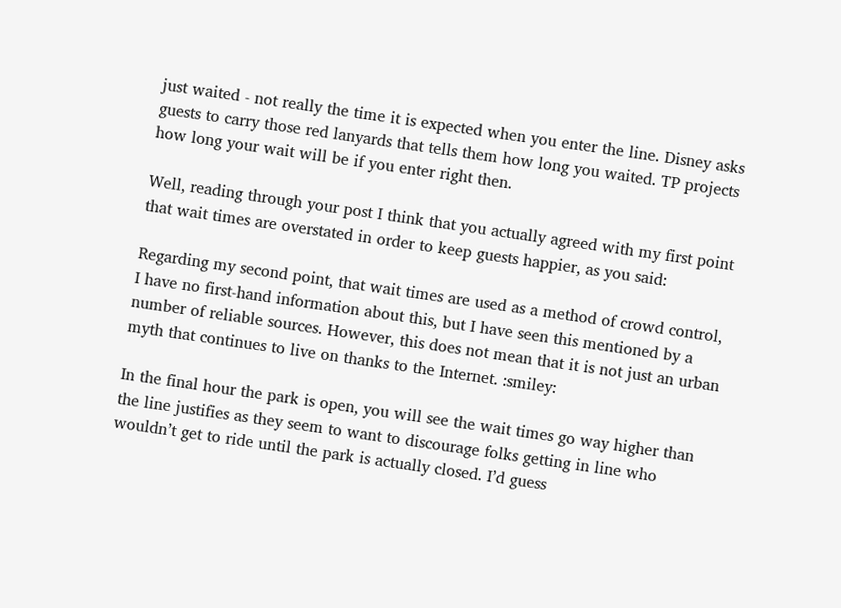just waited - not really the time it is expected when you enter the line. Disney asks guests to carry those red lanyards that tells them how long you waited. TP projects how long your wait will be if you enter right then.

Well, reading through your post I think that you actually agreed with my first point that wait times are overstated in order to keep guests happier, as you said:

Regarding my second point, that wait times are used as a method of crowd control, I have no first-hand information about this, but I have seen this mentioned by a number of reliable sources. However, this does not mean that it is not just an urban myth that continues to live on thanks to the Internet. :smiley:

In the final hour the park is open, you will see the wait times go way higher than the line justifies as they seem to want to discourage folks getting in line who wouldn’t get to ride until the park is actually closed. I’d guess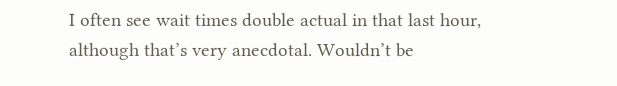I often see wait times double actual in that last hour, although that’s very anecdotal. Wouldn’t be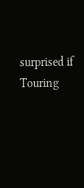surprised if Touring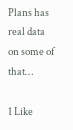Plans has real data on some of that…

1 Like